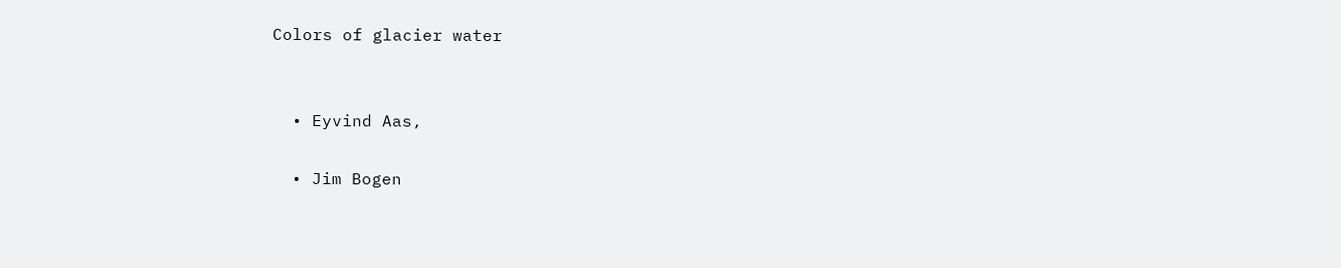Colors of glacier water


  • Eyvind Aas,

  • Jim Bogen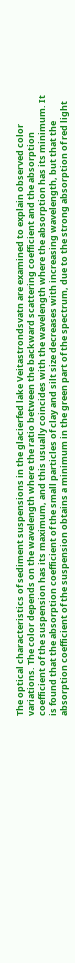The optical characteristics of sediment suspensions in the glacierfed lake Veitastrondsvatn are examined to explain observed color variations. The color depends on the wavelength where the ratio between the backward scattering coefficient and the absorption coefficient of the suspension has its maximum, and this usually coincides with the wavelength where the absorption has its minimum. It is found that the absorption coefficient of the small particles of clay and silt size decreases with increasing wavelength, but that the absorption coefficient of the suspension obtains a minimum in the green part of the spectrum, due to the strong absorption of red light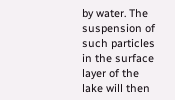by water. The suspension of such particles in the surface layer of the lake will then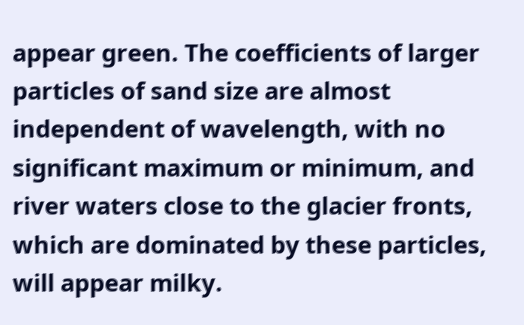appear green. The coefficients of larger particles of sand size are almost independent of wavelength, with no significant maximum or minimum, and river waters close to the glacier fronts, which are dominated by these particles, will appear milky.